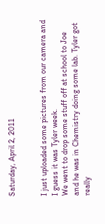Saturday, April 2, 2011


I just uploaded some pictures from our camera and I guess it was Tyler week.
We went to drop some stuff off at school to Joe and he was in Chemistry doing some lab. Tyler got really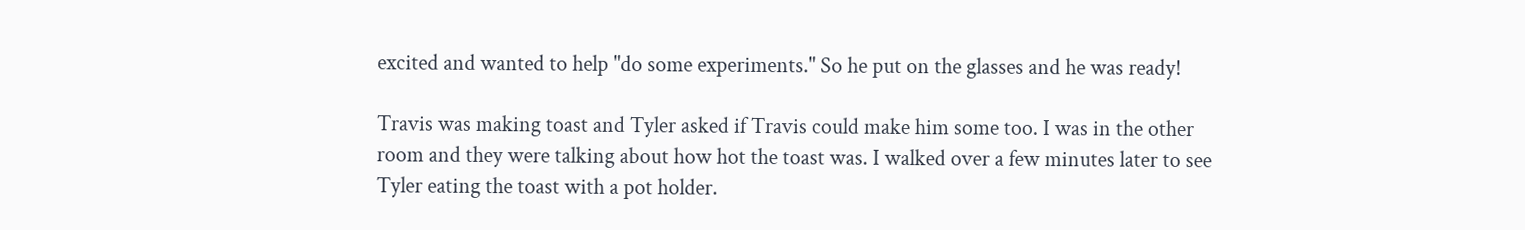excited and wanted to help "do some experiments." So he put on the glasses and he was ready!

Travis was making toast and Tyler asked if Travis could make him some too. I was in the other room and they were talking about how hot the toast was. I walked over a few minutes later to see Tyler eating the toast with a pot holder.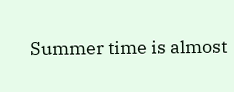Summer time is almost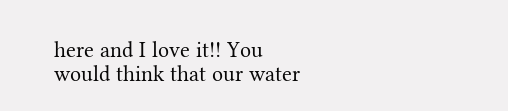here and I love it!! You would think that our water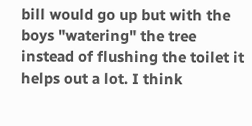bill would go up but with the boys "watering" the tree instead of flushing the toilet it helps out a lot. I think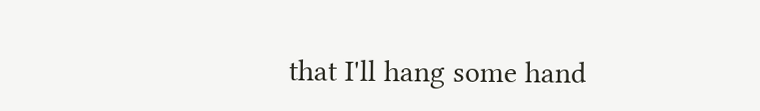that I'll hang some hand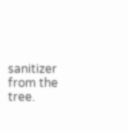sanitizer from the tree.